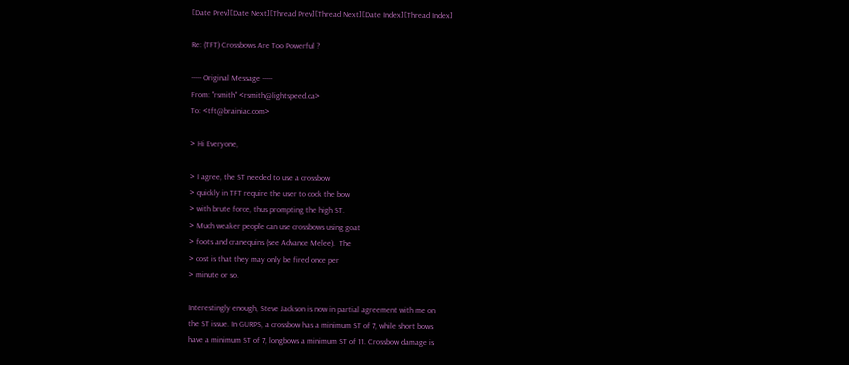[Date Prev][Date Next][Thread Prev][Thread Next][Date Index][Thread Index]

Re: (TFT) Crossbows Are Too Powerful ?

----- Original Message -----
From: "rsmith" <rsmith@lightspeed.ca>
To: <tft@brainiac.com>

> Hi Everyone,

> I agree, the ST needed to use a crossbow
> quickly in TFT require the user to cock the bow
> with brute force, thus prompting the high ST.
> Much weaker people can use crossbows using goat
> foots and cranequins (see Advance Melee).  The
> cost is that they may only be fired once per
> minute or so.

Interestingly enough, Steve Jackson is now in partial agreement with me on
the ST issue. In GURPS, a crossbow has a minimum ST of 7, while short bows
have a minimum ST of 7, longbows a minimum ST of 11. Crossbow damage is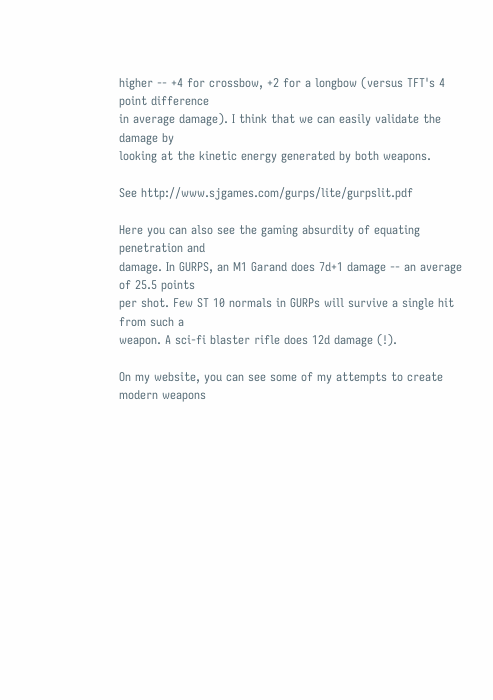higher -- +4 for crossbow, +2 for a longbow (versus TFT's 4 point difference
in average damage). I think that we can easily validate the damage by
looking at the kinetic energy generated by both weapons.

See http://www.sjgames.com/gurps/lite/gurpslit.pdf

Here you can also see the gaming absurdity of equating penetration and
damage. In GURPS, an M1 Garand does 7d+1 damage -- an average of 25.5 points
per shot. Few ST 10 normals in GURPs will survive a single hit from such a
weapon. A sci-fi blaster rifle does 12d damage (!).

On my website, you can see some of my attempts to create modern weapons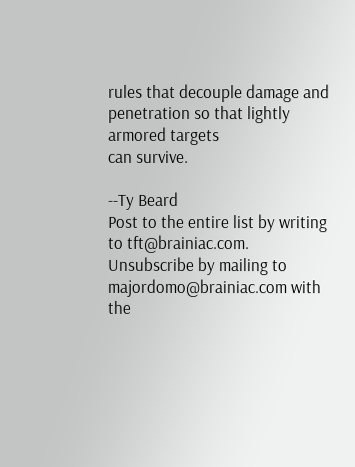rules that decouple damage and penetration so that lightly armored targets
can survive.

--Ty Beard
Post to the entire list by writing to tft@brainiac.com.
Unsubscribe by mailing to majordomo@brainiac.com with the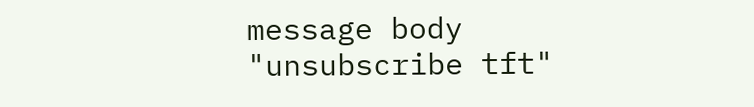message body
"unsubscribe tft"